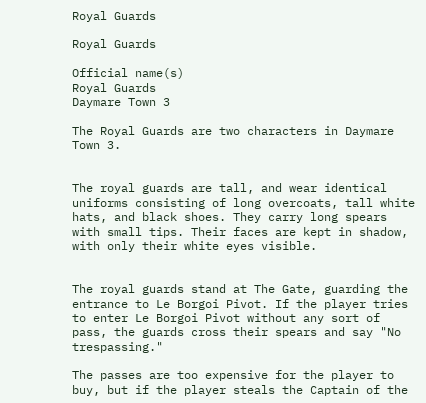Royal Guards

Royal Guards

Official name(s)
Royal Guards
Daymare Town 3

The Royal Guards are two characters in Daymare Town 3.


The royal guards are tall, and wear identical uniforms consisting of long overcoats, tall white hats, and black shoes. They carry long spears with small tips. Their faces are kept in shadow, with only their white eyes visible.


The royal guards stand at The Gate, guarding the entrance to Le Borgoi Pivot. If the player tries to enter Le Borgoi Pivot without any sort of pass, the guards cross their spears and say "No trespassing."

The passes are too expensive for the player to buy, but if the player steals the Captain of the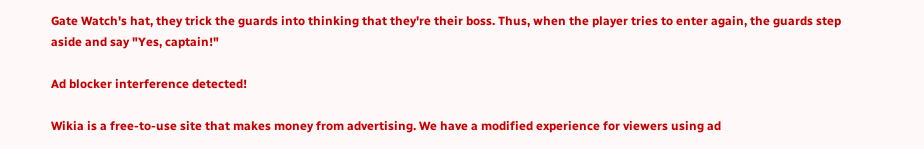Gate Watch's hat, they trick the guards into thinking that they're their boss. Thus, when the player tries to enter again, the guards step aside and say "Yes, captain!"

Ad blocker interference detected!

Wikia is a free-to-use site that makes money from advertising. We have a modified experience for viewers using ad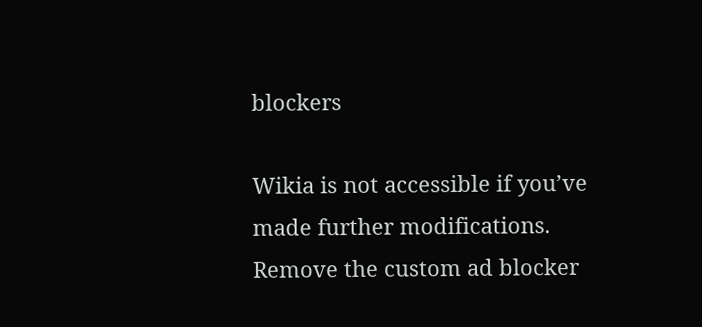blockers

Wikia is not accessible if you’ve made further modifications. Remove the custom ad blocker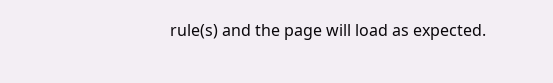rule(s) and the page will load as expected.